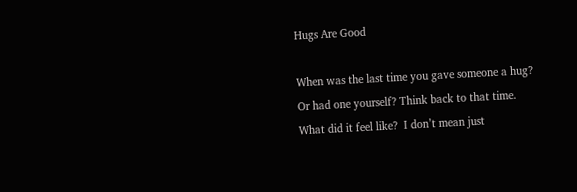Hugs Are Good

When was the last time you gave someone a hug? Or had one yourself? Think back to that time. What did it feel like?  I don’t mean just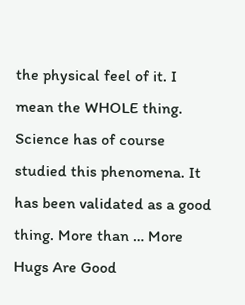the physical feel of it. I mean the WHOLE thing. Science has of course studied this phenomena. It has been validated as a good thing. More than … More Hugs Are Good